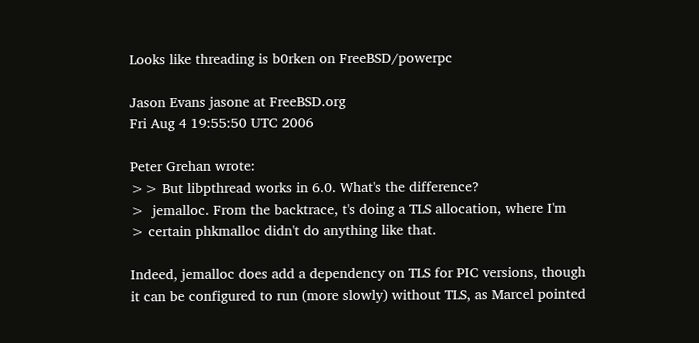Looks like threading is b0rken on FreeBSD/powerpc

Jason Evans jasone at FreeBSD.org
Fri Aug 4 19:55:50 UTC 2006

Peter Grehan wrote:
>> But libpthread works in 6.0. What's the difference?
>  jemalloc. From the backtrace, t's doing a TLS allocation, where I'm
> certain phkmalloc didn't do anything like that.

Indeed, jemalloc does add a dependency on TLS for PIC versions, though
it can be configured to run (more slowly) without TLS, as Marcel pointed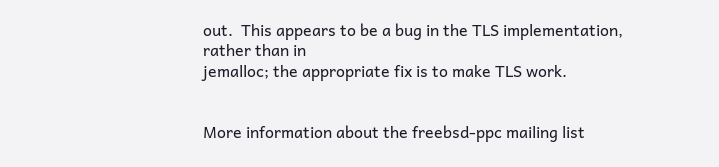out.  This appears to be a bug in the TLS implementation, rather than in
jemalloc; the appropriate fix is to make TLS work.


More information about the freebsd-ppc mailing list